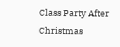Class Party After Christmas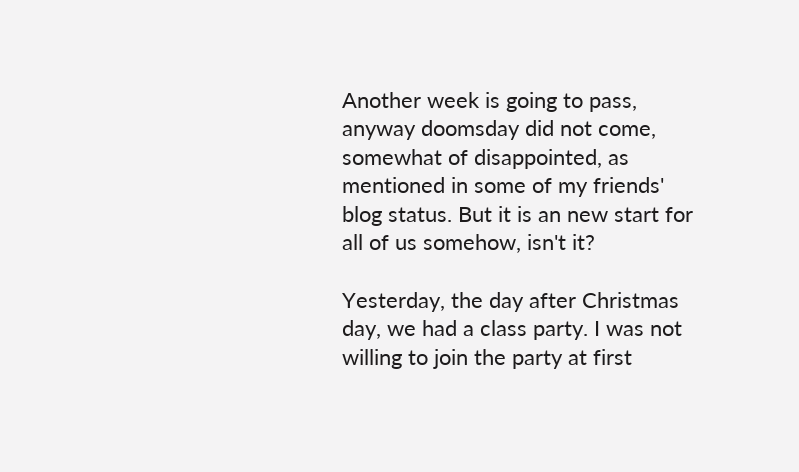Another week is going to pass, anyway doomsday did not come, somewhat of disappointed, as mentioned in some of my friends' blog status. But it is an new start for all of us somehow, isn't it?

Yesterday, the day after Christmas day, we had a class party. I was not willing to join the party at first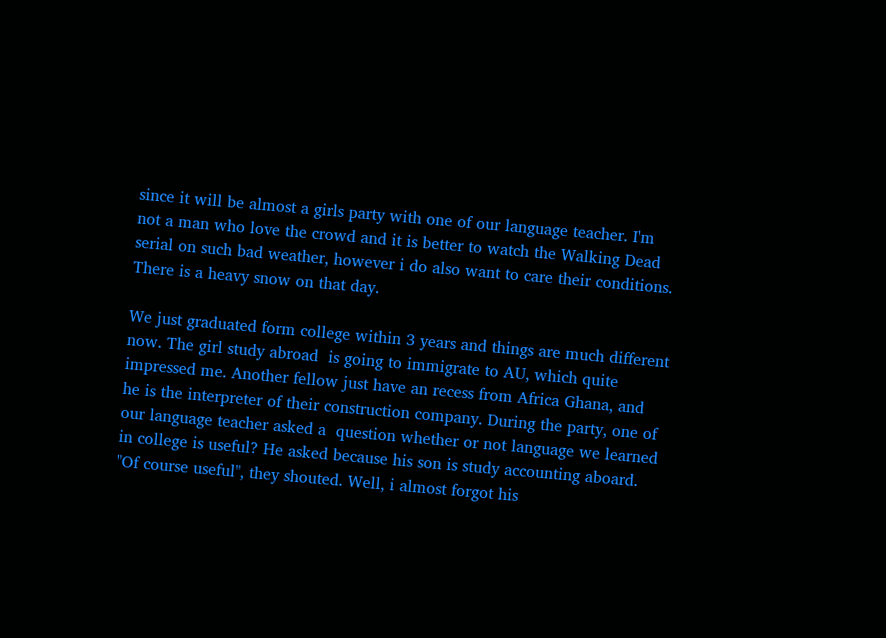since it will be almost a girls party with one of our language teacher. I'm not a man who love the crowd and it is better to watch the Walking Dead serial on such bad weather, however i do also want to care their conditions. There is a heavy snow on that day.

We just graduated form college within 3 years and things are much different now. The girl study abroad  is going to immigrate to AU, which quite impressed me. Another fellow just have an recess from Africa Ghana, and he is the interpreter of their construction company. During the party, one of our language teacher asked a  question whether or not language we learned in college is useful? He asked because his son is study accounting aboard. "Of course useful", they shouted. Well, i almost forgot his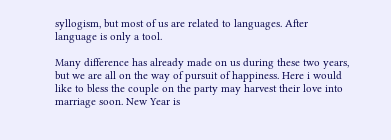syllogism, but most of us are related to languages. After language is only a tool.

Many difference has already made on us during these two years, but we are all on the way of pursuit of happiness. Here i would like to bless the couple on the party may harvest their love into marriage soon. New Year is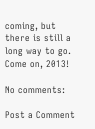coming, but there is still a long way to go. Come on, 2013!

No comments:

Post a Comment